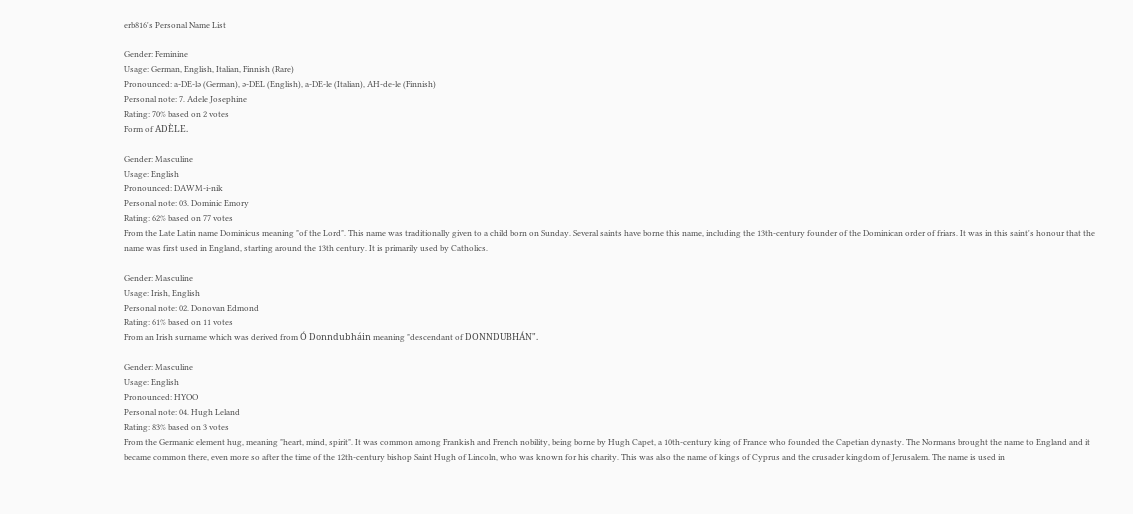erb816's Personal Name List

Gender: Feminine
Usage: German, English, Italian, Finnish (Rare)
Pronounced: a-DE-lə (German), ə-DEL (English), a-DE-le (Italian), AH-de-le (Finnish)
Personal note: 7. Adele Josephine
Rating: 70% based on 2 votes
Form of ADÈLE.

Gender: Masculine
Usage: English
Pronounced: DAWM-i-nik
Personal note: 03. Dominic Emory
Rating: 62% based on 77 votes
From the Late Latin name Dominicus meaning "of the Lord". This name was traditionally given to a child born on Sunday. Several saints have borne this name, including the 13th-century founder of the Dominican order of friars. It was in this saint's honour that the name was first used in England, starting around the 13th century. It is primarily used by Catholics.

Gender: Masculine
Usage: Irish, English
Personal note: 02. Donovan Edmond
Rating: 61% based on 11 votes
From an Irish surname which was derived from Ó Donndubháin meaning "descendant of DONNDUBHÁN".

Gender: Masculine
Usage: English
Pronounced: HYOO
Personal note: 04. Hugh Leland
Rating: 83% based on 3 votes
From the Germanic element hug, meaning "heart, mind, spirit". It was common among Frankish and French nobility, being borne by Hugh Capet, a 10th-century king of France who founded the Capetian dynasty. The Normans brought the name to England and it became common there, even more so after the time of the 12th-century bishop Saint Hugh of Lincoln, who was known for his charity. This was also the name of kings of Cyprus and the crusader kingdom of Jerusalem. The name is used in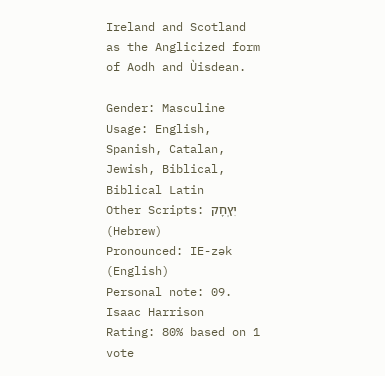Ireland and Scotland as the Anglicized form of Aodh and Ùisdean.

Gender: Masculine
Usage: English, Spanish, Catalan, Jewish, Biblical, Biblical Latin
Other Scripts: יִץְחָק (Hebrew)
Pronounced: IE-zək (English)
Personal note: 09. Isaac Harrison
Rating: 80% based on 1 vote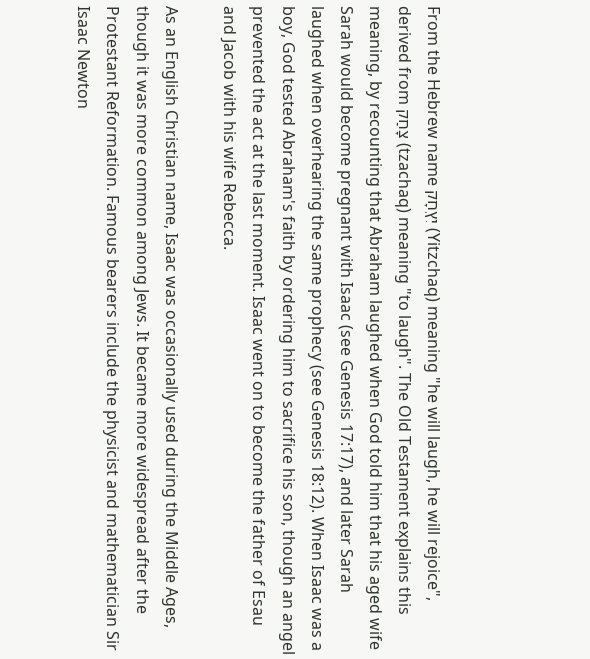From the Hebrew name יִץְחָק (Yitzchaq) meaning "he will laugh, he will rejoice", derived from צָחַק (tzachaq) meaning "to laugh". The Old Testament explains this meaning, by recounting that Abraham laughed when God told him that his aged wife Sarah would become pregnant with Isaac (see Genesis 17:17), and later Sarah laughed when overhearing the same prophecy (see Genesis 18:12). When Isaac was a boy, God tested Abraham's faith by ordering him to sacrifice his son, though an angel prevented the act at the last moment. Isaac went on to become the father of Esau and Jacob with his wife Rebecca.

As an English Christian name, Isaac was occasionally used during the Middle Ages, though it was more common among Jews. It became more widespread after the Protestant Reformation. Famous bearers include the physicist and mathematician Sir Isaac Newton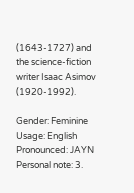(1643-1727) and the science-fiction writer Isaac Asimov (1920-1992).

Gender: Feminine
Usage: English
Pronounced: JAYN
Personal note: 3.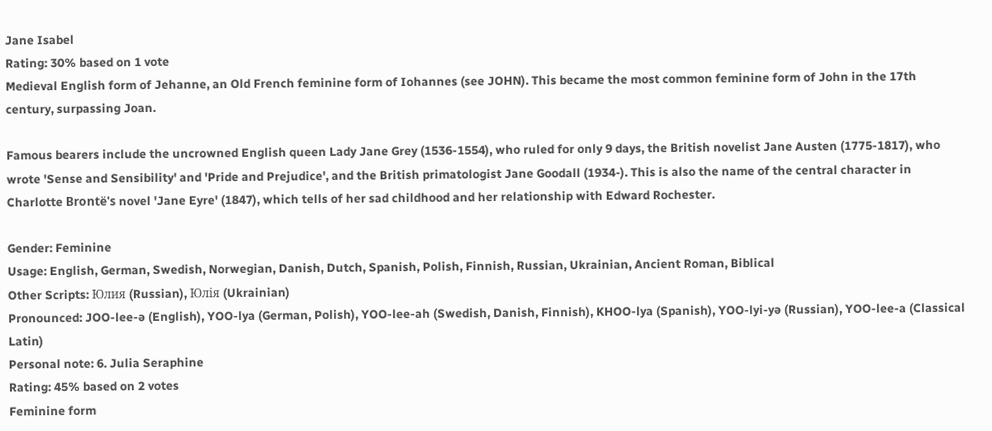Jane Isabel
Rating: 30% based on 1 vote
Medieval English form of Jehanne, an Old French feminine form of Iohannes (see JOHN). This became the most common feminine form of John in the 17th century, surpassing Joan.

Famous bearers include the uncrowned English queen Lady Jane Grey (1536-1554), who ruled for only 9 days, the British novelist Jane Austen (1775-1817), who wrote 'Sense and Sensibility' and 'Pride and Prejudice', and the British primatologist Jane Goodall (1934-). This is also the name of the central character in Charlotte Brontë's novel 'Jane Eyre' (1847), which tells of her sad childhood and her relationship with Edward Rochester.

Gender: Feminine
Usage: English, German, Swedish, Norwegian, Danish, Dutch, Spanish, Polish, Finnish, Russian, Ukrainian, Ancient Roman, Biblical
Other Scripts: Юлия (Russian), Юлія (Ukrainian)
Pronounced: JOO-lee-ə (English), YOO-lya (German, Polish), YOO-lee-ah (Swedish, Danish, Finnish), KHOO-lya (Spanish), YOO-lyi-yə (Russian), YOO-lee-a (Classical Latin)
Personal note: 6. Julia Seraphine
Rating: 45% based on 2 votes
Feminine form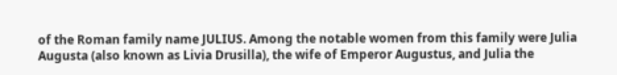of the Roman family name JULIUS. Among the notable women from this family were Julia Augusta (also known as Livia Drusilla), the wife of Emperor Augustus, and Julia the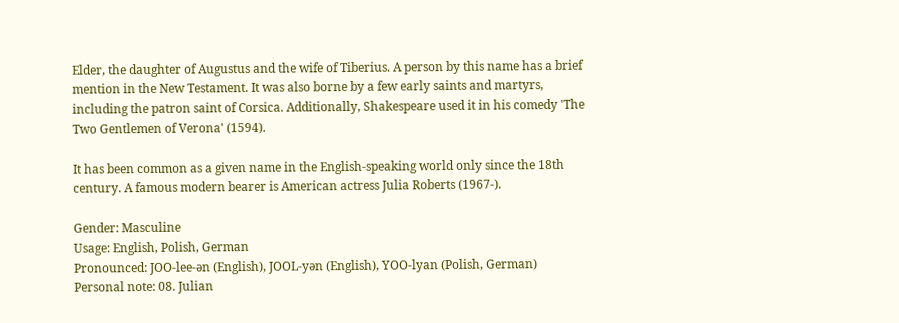Elder, the daughter of Augustus and the wife of Tiberius. A person by this name has a brief mention in the New Testament. It was also borne by a few early saints and martyrs, including the patron saint of Corsica. Additionally, Shakespeare used it in his comedy 'The Two Gentlemen of Verona' (1594).

It has been common as a given name in the English-speaking world only since the 18th century. A famous modern bearer is American actress Julia Roberts (1967-).

Gender: Masculine
Usage: English, Polish, German
Pronounced: JOO-lee-ən (English), JOOL-yən (English), YOO-lyan (Polish, German)
Personal note: 08. Julian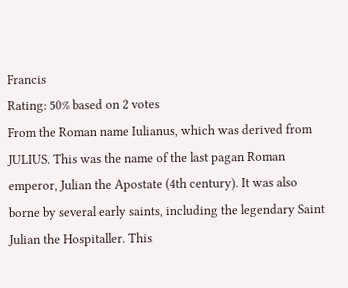Francis
Rating: 50% based on 2 votes
From the Roman name Iulianus, which was derived from JULIUS. This was the name of the last pagan Roman emperor, Julian the Apostate (4th century). It was also borne by several early saints, including the legendary Saint Julian the Hospitaller. This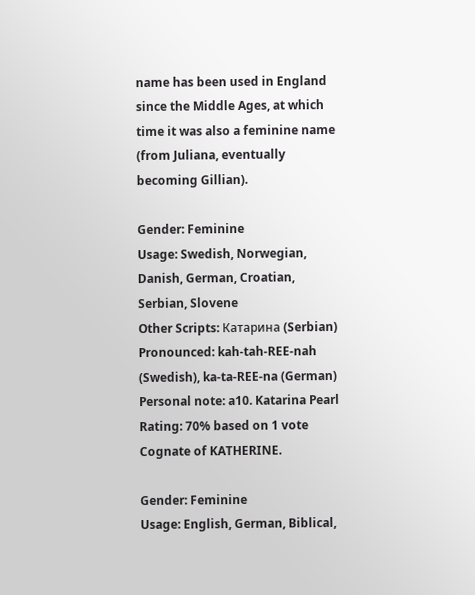name has been used in England since the Middle Ages, at which time it was also a feminine name (from Juliana, eventually becoming Gillian).

Gender: Feminine
Usage: Swedish, Norwegian, Danish, German, Croatian, Serbian, Slovene
Other Scripts: Катарина (Serbian)
Pronounced: kah-tah-REE-nah (Swedish), ka-ta-REE-na (German)
Personal note: a10. Katarina Pearl
Rating: 70% based on 1 vote
Cognate of KATHERINE.

Gender: Feminine
Usage: English, German, Biblical,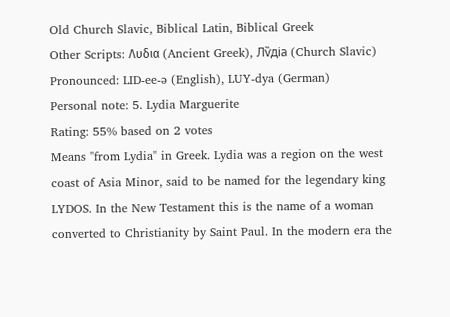Old Church Slavic, Biblical Latin, Biblical Greek
Other Scripts: Λυδια (Ancient Greek), Лѷдіа (Church Slavic)
Pronounced: LID-ee-ə (English), LUY-dya (German)
Personal note: 5. Lydia Marguerite
Rating: 55% based on 2 votes
Means "from Lydia" in Greek. Lydia was a region on the west coast of Asia Minor, said to be named for the legendary king LYDOS. In the New Testament this is the name of a woman converted to Christianity by Saint Paul. In the modern era the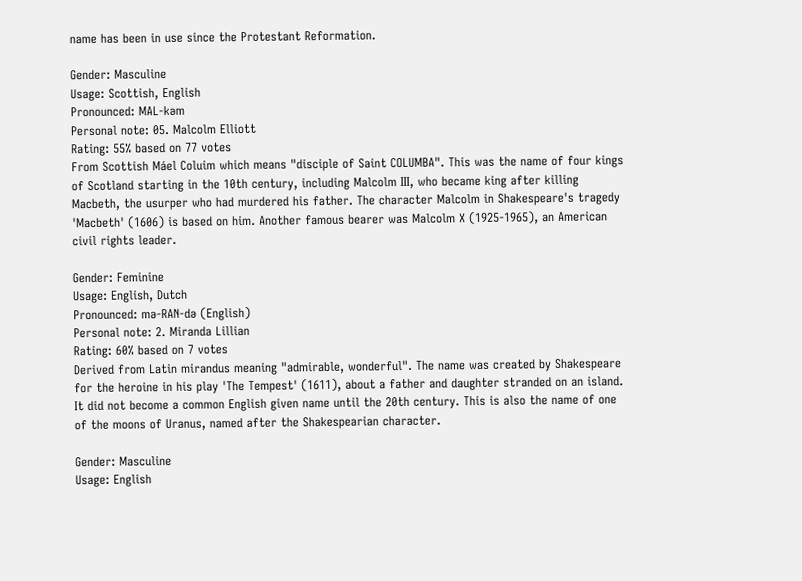name has been in use since the Protestant Reformation.

Gender: Masculine
Usage: Scottish, English
Pronounced: MAL-kəm
Personal note: 05. Malcolm Elliott
Rating: 55% based on 77 votes
From Scottish Máel Coluim which means "disciple of Saint COLUMBA". This was the name of four kings of Scotland starting in the 10th century, including Malcolm III, who became king after killing Macbeth, the usurper who had murdered his father. The character Malcolm in Shakespeare's tragedy 'Macbeth' (1606) is based on him. Another famous bearer was Malcolm X (1925-1965), an American civil rights leader.

Gender: Feminine
Usage: English, Dutch
Pronounced: mə-RAN-də (English)
Personal note: 2. Miranda Lillian
Rating: 60% based on 7 votes
Derived from Latin mirandus meaning "admirable, wonderful". The name was created by Shakespeare for the heroine in his play 'The Tempest' (1611), about a father and daughter stranded on an island. It did not become a common English given name until the 20th century. This is also the name of one of the moons of Uranus, named after the Shakespearian character.

Gender: Masculine
Usage: English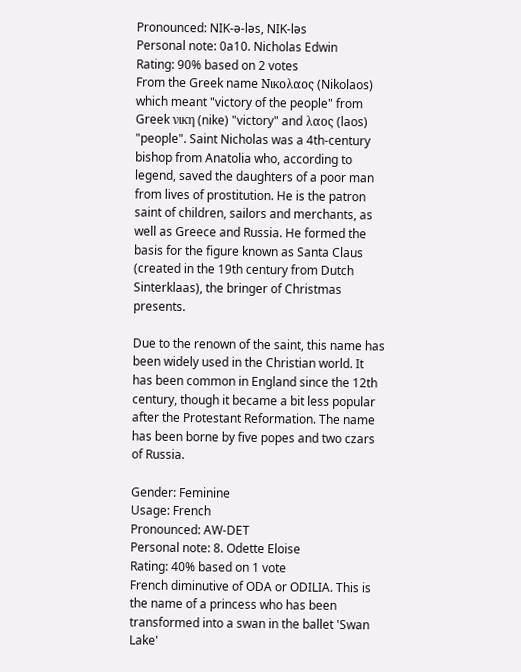Pronounced: NIK-ə-ləs, NIK-ləs
Personal note: 0a10. Nicholas Edwin
Rating: 90% based on 2 votes
From the Greek name Νικολαος (Nikolaos) which meant "victory of the people" from Greek νικη (nike) "victory" and λαος (laos) "people". Saint Nicholas was a 4th-century bishop from Anatolia who, according to legend, saved the daughters of a poor man from lives of prostitution. He is the patron saint of children, sailors and merchants, as well as Greece and Russia. He formed the basis for the figure known as Santa Claus (created in the 19th century from Dutch Sinterklaas), the bringer of Christmas presents.

Due to the renown of the saint, this name has been widely used in the Christian world. It has been common in England since the 12th century, though it became a bit less popular after the Protestant Reformation. The name has been borne by five popes and two czars of Russia.

Gender: Feminine
Usage: French
Pronounced: AW-DET
Personal note: 8. Odette Eloise
Rating: 40% based on 1 vote
French diminutive of ODA or ODILIA. This is the name of a princess who has been transformed into a swan in the ballet 'Swan Lake'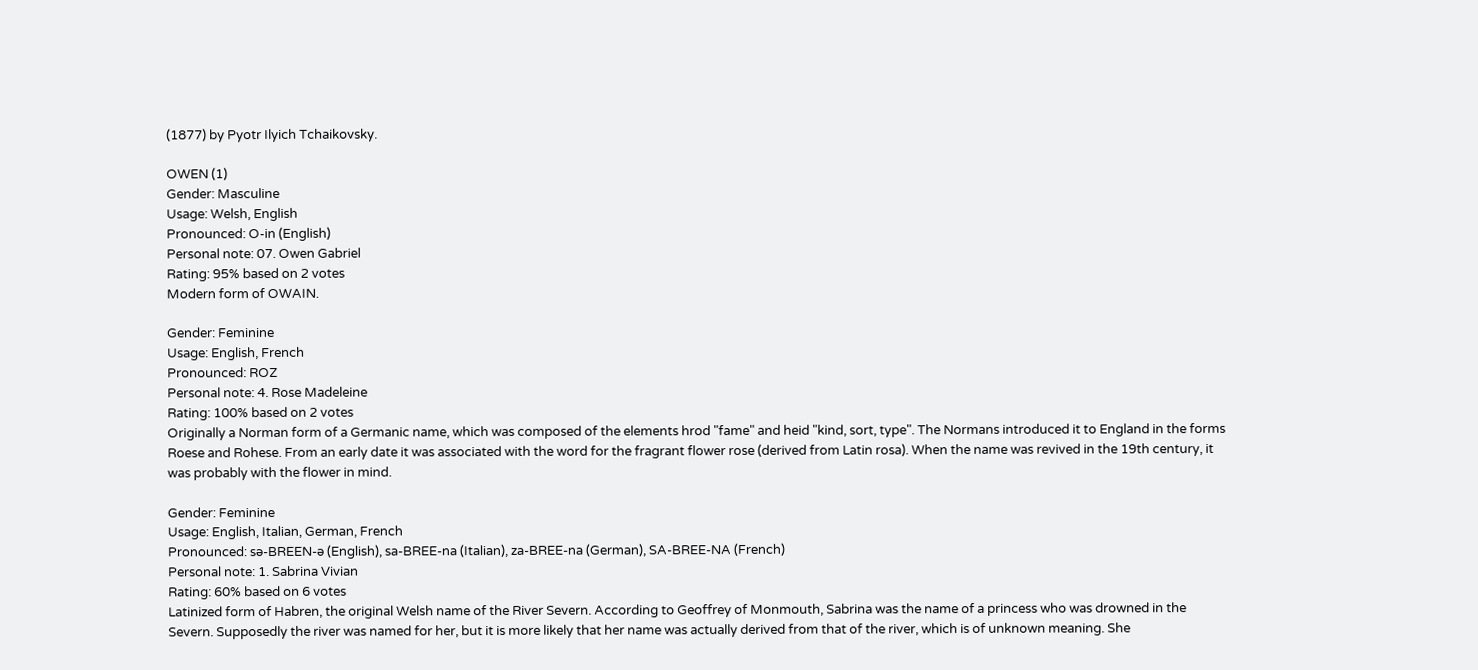(1877) by Pyotr Ilyich Tchaikovsky.

OWEN (1)
Gender: Masculine
Usage: Welsh, English
Pronounced: O-in (English)
Personal note: 07. Owen Gabriel
Rating: 95% based on 2 votes
Modern form of OWAIN.

Gender: Feminine
Usage: English, French
Pronounced: ROZ
Personal note: 4. Rose Madeleine
Rating: 100% based on 2 votes
Originally a Norman form of a Germanic name, which was composed of the elements hrod "fame" and heid "kind, sort, type". The Normans introduced it to England in the forms Roese and Rohese. From an early date it was associated with the word for the fragrant flower rose (derived from Latin rosa). When the name was revived in the 19th century, it was probably with the flower in mind.

Gender: Feminine
Usage: English, Italian, German, French
Pronounced: sə-BREEN-ə (English), sa-BREE-na (Italian), za-BREE-na (German), SA-BREE-NA (French)
Personal note: 1. Sabrina Vivian
Rating: 60% based on 6 votes
Latinized form of Habren, the original Welsh name of the River Severn. According to Geoffrey of Monmouth, Sabrina was the name of a princess who was drowned in the Severn. Supposedly the river was named for her, but it is more likely that her name was actually derived from that of the river, which is of unknown meaning. She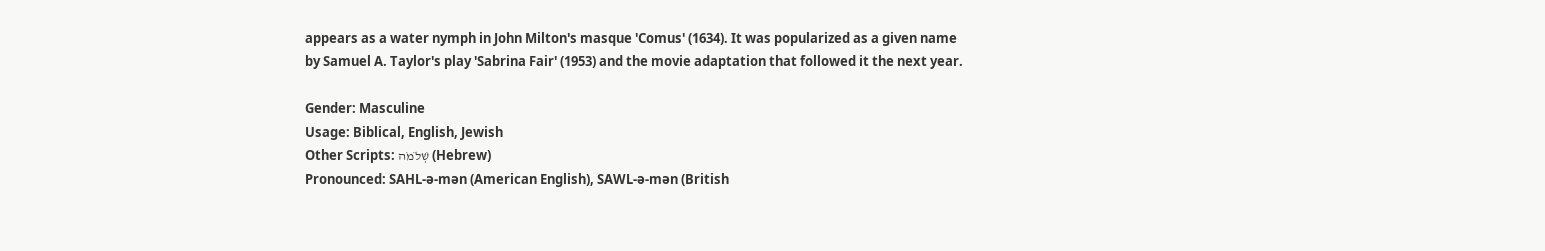appears as a water nymph in John Milton's masque 'Comus' (1634). It was popularized as a given name by Samuel A. Taylor's play 'Sabrina Fair' (1953) and the movie adaptation that followed it the next year.

Gender: Masculine
Usage: Biblical, English, Jewish
Other Scripts: שְׁלֹמֹה (Hebrew)
Pronounced: SAHL-ə-mən (American English), SAWL-ə-mən (British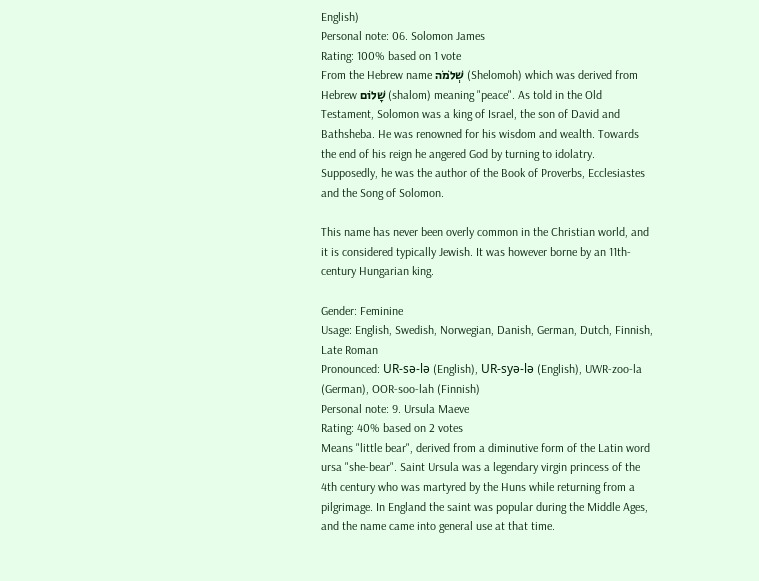English)
Personal note: 06. Solomon James
Rating: 100% based on 1 vote
From the Hebrew name שְׁלֹמֹה (Shelomoh) which was derived from Hebrew שָׁלוֹם (shalom) meaning "peace". As told in the Old Testament, Solomon was a king of Israel, the son of David and Bathsheba. He was renowned for his wisdom and wealth. Towards the end of his reign he angered God by turning to idolatry. Supposedly, he was the author of the Book of Proverbs, Ecclesiastes and the Song of Solomon.

This name has never been overly common in the Christian world, and it is considered typically Jewish. It was however borne by an 11th-century Hungarian king.

Gender: Feminine
Usage: English, Swedish, Norwegian, Danish, German, Dutch, Finnish, Late Roman
Pronounced: UR-sə-lə (English), UR-syə-lə (English), UWR-zoo-la (German), OOR-soo-lah (Finnish)
Personal note: 9. Ursula Maeve
Rating: 40% based on 2 votes
Means "little bear", derived from a diminutive form of the Latin word ursa "she-bear". Saint Ursula was a legendary virgin princess of the 4th century who was martyred by the Huns while returning from a pilgrimage. In England the saint was popular during the Middle Ages, and the name came into general use at that time.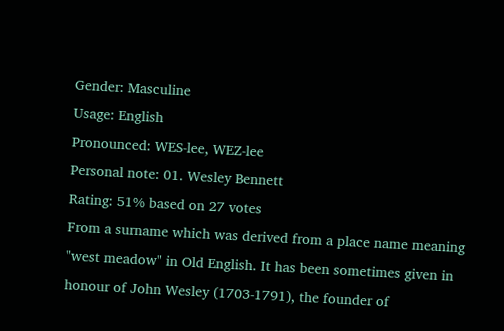Gender: Masculine
Usage: English
Pronounced: WES-lee, WEZ-lee
Personal note: 01. Wesley Bennett
Rating: 51% based on 27 votes
From a surname which was derived from a place name meaning "west meadow" in Old English. It has been sometimes given in honour of John Wesley (1703-1791), the founder of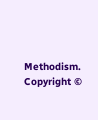Methodism.
Copyright ©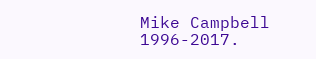Mike Campbell 1996-2017.